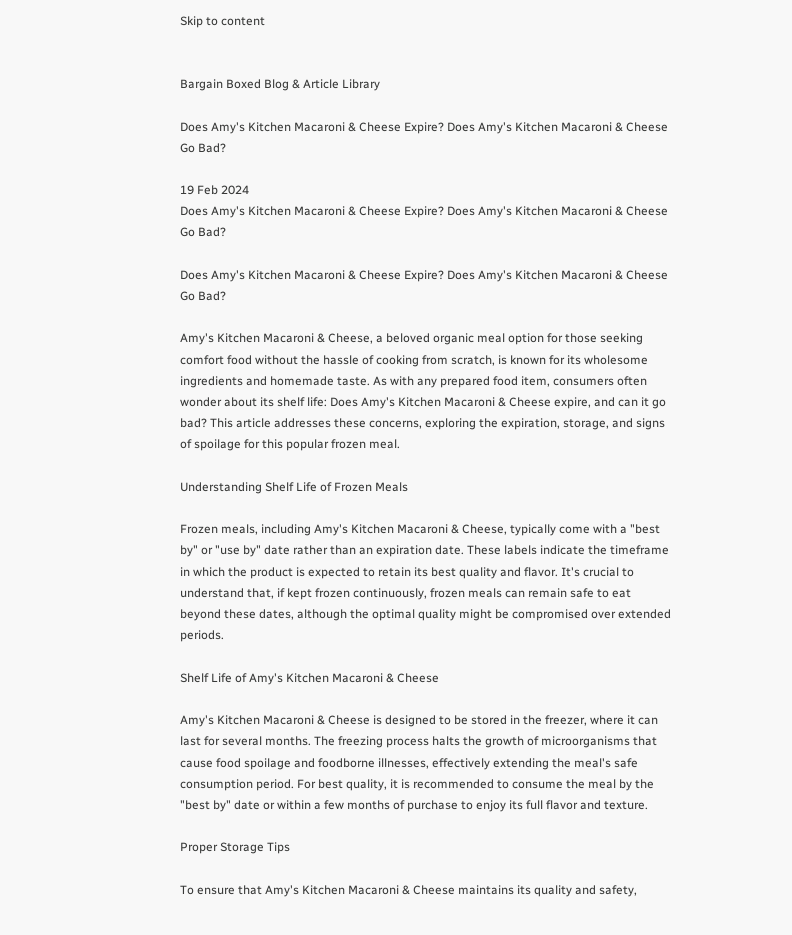Skip to content


Bargain Boxed Blog & Article Library

Does Amy's Kitchen Macaroni & Cheese Expire? Does Amy's Kitchen Macaroni & Cheese Go Bad?

19 Feb 2024
Does Amy's Kitchen Macaroni & Cheese Expire? Does Amy's Kitchen Macaroni & Cheese Go Bad?

Does Amy's Kitchen Macaroni & Cheese Expire? Does Amy's Kitchen Macaroni & Cheese Go Bad?

Amy's Kitchen Macaroni & Cheese, a beloved organic meal option for those seeking comfort food without the hassle of cooking from scratch, is known for its wholesome ingredients and homemade taste. As with any prepared food item, consumers often wonder about its shelf life: Does Amy's Kitchen Macaroni & Cheese expire, and can it go bad? This article addresses these concerns, exploring the expiration, storage, and signs of spoilage for this popular frozen meal.

Understanding Shelf Life of Frozen Meals

Frozen meals, including Amy's Kitchen Macaroni & Cheese, typically come with a "best by" or "use by" date rather than an expiration date. These labels indicate the timeframe in which the product is expected to retain its best quality and flavor. It's crucial to understand that, if kept frozen continuously, frozen meals can remain safe to eat beyond these dates, although the optimal quality might be compromised over extended periods.

Shelf Life of Amy's Kitchen Macaroni & Cheese

Amy's Kitchen Macaroni & Cheese is designed to be stored in the freezer, where it can last for several months. The freezing process halts the growth of microorganisms that cause food spoilage and foodborne illnesses, effectively extending the meal's safe consumption period. For best quality, it is recommended to consume the meal by the "best by" date or within a few months of purchase to enjoy its full flavor and texture.

Proper Storage Tips

To ensure that Amy's Kitchen Macaroni & Cheese maintains its quality and safety,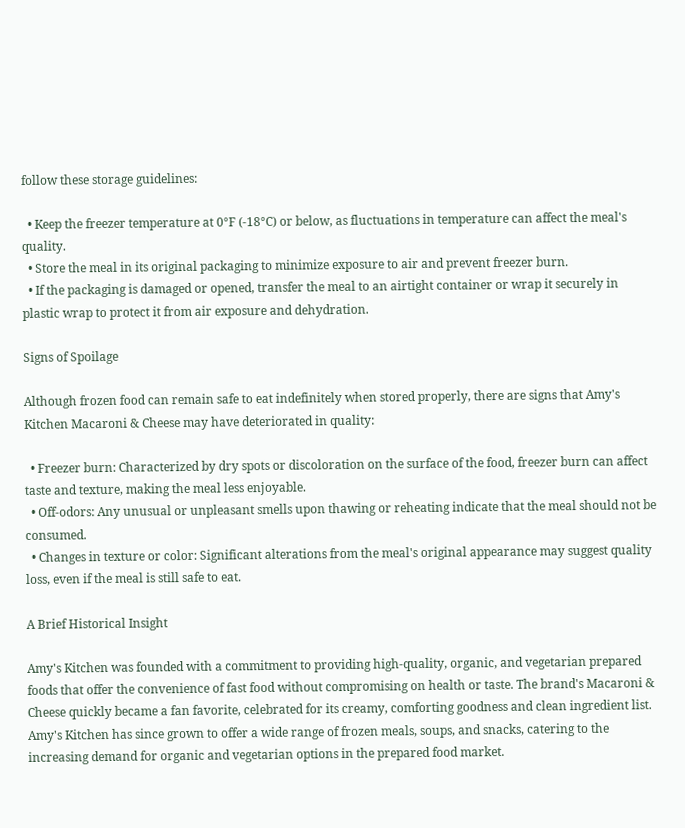follow these storage guidelines:

  • Keep the freezer temperature at 0°F (-18°C) or below, as fluctuations in temperature can affect the meal's quality.
  • Store the meal in its original packaging to minimize exposure to air and prevent freezer burn.
  • If the packaging is damaged or opened, transfer the meal to an airtight container or wrap it securely in plastic wrap to protect it from air exposure and dehydration.

Signs of Spoilage

Although frozen food can remain safe to eat indefinitely when stored properly, there are signs that Amy's Kitchen Macaroni & Cheese may have deteriorated in quality:

  • Freezer burn: Characterized by dry spots or discoloration on the surface of the food, freezer burn can affect taste and texture, making the meal less enjoyable.
  • Off-odors: Any unusual or unpleasant smells upon thawing or reheating indicate that the meal should not be consumed.
  • Changes in texture or color: Significant alterations from the meal's original appearance may suggest quality loss, even if the meal is still safe to eat.

A Brief Historical Insight

Amy's Kitchen was founded with a commitment to providing high-quality, organic, and vegetarian prepared foods that offer the convenience of fast food without compromising on health or taste. The brand's Macaroni & Cheese quickly became a fan favorite, celebrated for its creamy, comforting goodness and clean ingredient list. Amy's Kitchen has since grown to offer a wide range of frozen meals, soups, and snacks, catering to the increasing demand for organic and vegetarian options in the prepared food market.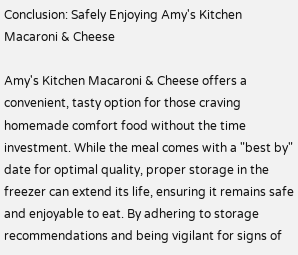Conclusion: Safely Enjoying Amy's Kitchen Macaroni & Cheese

Amy's Kitchen Macaroni & Cheese offers a convenient, tasty option for those craving homemade comfort food without the time investment. While the meal comes with a "best by" date for optimal quality, proper storage in the freezer can extend its life, ensuring it remains safe and enjoyable to eat. By adhering to storage recommendations and being vigilant for signs of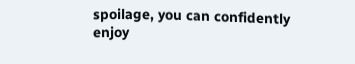spoilage, you can confidently enjoy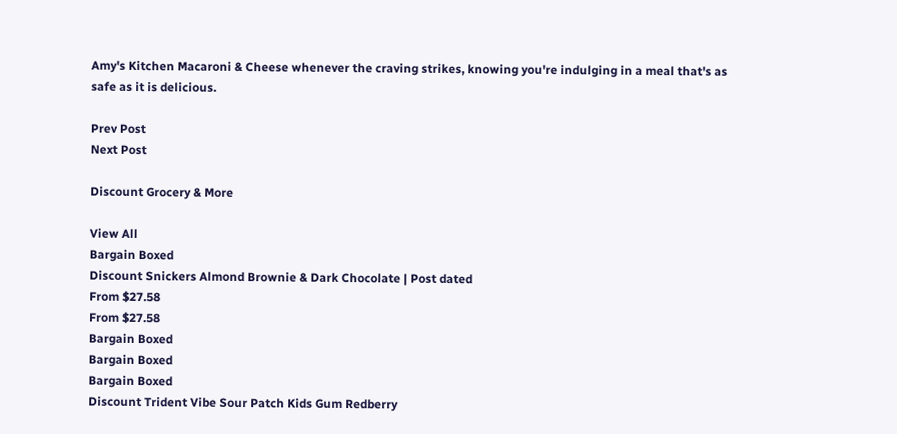Amy's Kitchen Macaroni & Cheese whenever the craving strikes, knowing you're indulging in a meal that's as safe as it is delicious.

Prev Post
Next Post

Discount Grocery & More

View All
Bargain Boxed
Discount Snickers Almond Brownie & Dark Chocolate | Post dated
From $27.58
From $27.58
Bargain Boxed
Bargain Boxed
Bargain Boxed
Discount Trident Vibe Sour Patch Kids Gum Redberry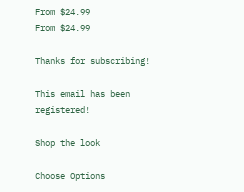From $24.99
From $24.99

Thanks for subscribing!

This email has been registered!

Shop the look

Choose Options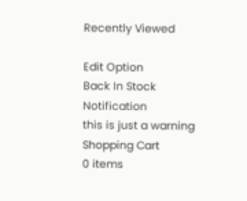Recently Viewed

Edit Option
Back In Stock Notification
this is just a warning
Shopping Cart
0 items